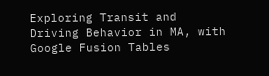Exploring Transit and Driving Behavior in MA, with Google Fusion Tables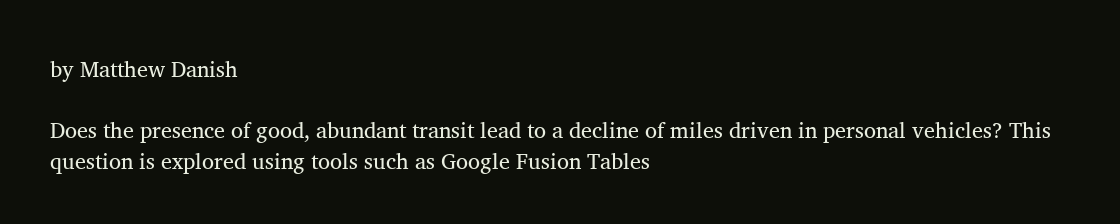by Matthew Danish

Does the presence of good, abundant transit lead to a decline of miles driven in personal vehicles? This question is explored using tools such as Google Fusion Tables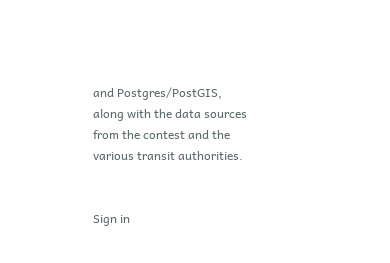and Postgres/PostGIS, along with the data sources from the contest and the various transit authorities.


Sign in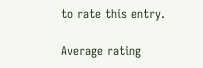to rate this entry.

Average rating